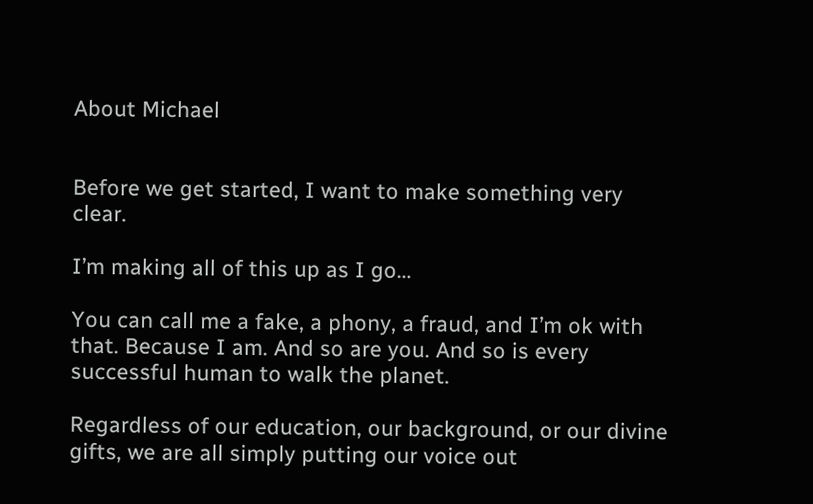About Michael


Before we get started, I want to make something very clear.

I’m making all of this up as I go…

You can call me a fake, a phony, a fraud, and I’m ok with that. Because I am. And so are you. And so is every successful human to walk the planet.

Regardless of our education, our background, or our divine gifts, we are all simply putting our voice out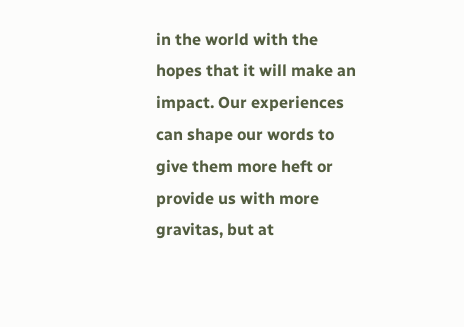in the world with the hopes that it will make an impact. Our experiences can shape our words to give them more heft or provide us with more gravitas, but at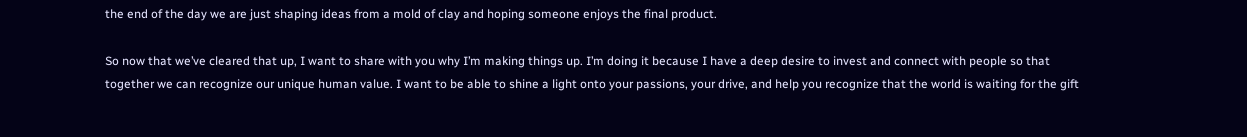the end of the day we are just shaping ideas from a mold of clay and hoping someone enjoys the final product.

So now that we’ve cleared that up, I want to share with you why I’m making things up. I’m doing it because I have a deep desire to invest and connect with people so that together we can recognize our unique human value. I want to be able to shine a light onto your passions, your drive, and help you recognize that the world is waiting for the gift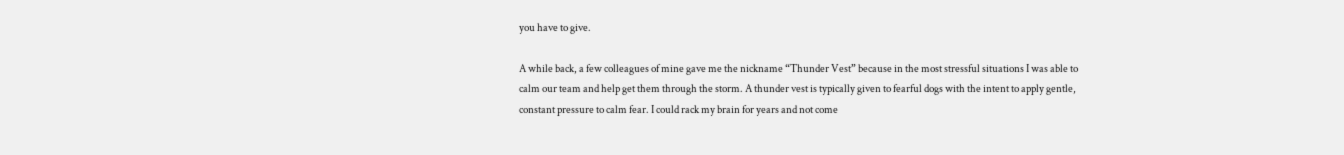you have to give.

A while back, a few colleagues of mine gave me the nickname “Thunder Vest” because in the most stressful situations I was able to calm our team and help get them through the storm. A thunder vest is typically given to fearful dogs with the intent to apply gentle, constant pressure to calm fear. I could rack my brain for years and not come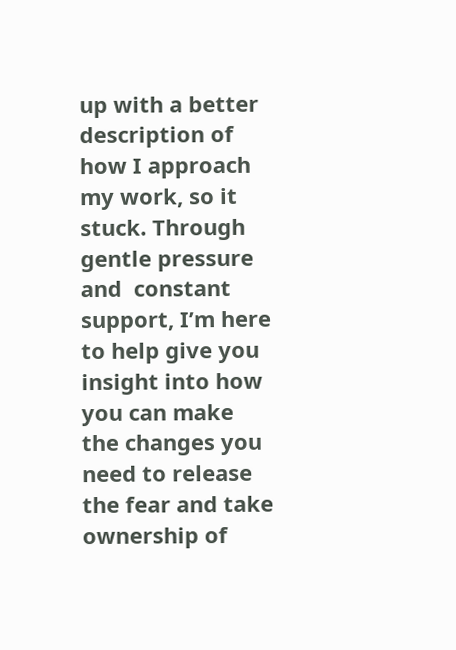up with a better description of how I approach my work, so it stuck. Through gentle pressure and  constant support, I’m here to help give you insight into how you can make the changes you need to release the fear and take ownership of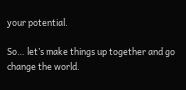your potential.

So… let’s make things up together and go change the world.